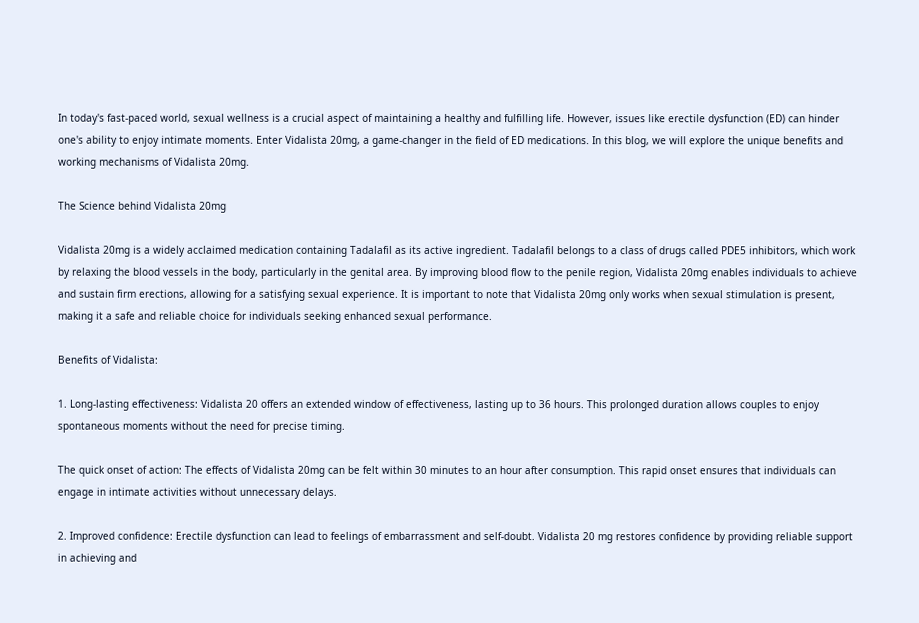In today's fast-paced world, sexual wellness is a crucial aspect of maintaining a healthy and fulfilling life. However, issues like erectile dysfunction (ED) can hinder one's ability to enjoy intimate moments. Enter Vidalista 20mg, a game-changer in the field of ED medications. In this blog, we will explore the unique benefits and working mechanisms of Vidalista 20mg.

The Science behind Vidalista 20mg

Vidalista 20mg is a widely acclaimed medication containing Tadalafil as its active ingredient. Tadalafil belongs to a class of drugs called PDE5 inhibitors, which work by relaxing the blood vessels in the body, particularly in the genital area. By improving blood flow to the penile region, Vidalista 20mg enables individuals to achieve and sustain firm erections, allowing for a satisfying sexual experience. It is important to note that Vidalista 20mg only works when sexual stimulation is present, making it a safe and reliable choice for individuals seeking enhanced sexual performance.

Benefits of Vidalista:

1. Long-lasting effectiveness: Vidalista 20 offers an extended window of effectiveness, lasting up to 36 hours. This prolonged duration allows couples to enjoy spontaneous moments without the need for precise timing.

The quick onset of action: The effects of Vidalista 20mg can be felt within 30 minutes to an hour after consumption. This rapid onset ensures that individuals can engage in intimate activities without unnecessary delays.

2. Improved confidence: Erectile dysfunction can lead to feelings of embarrassment and self-doubt. Vidalista 20 mg restores confidence by providing reliable support in achieving and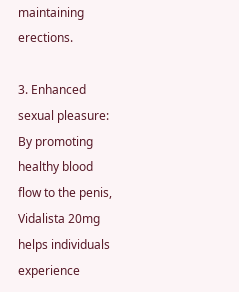maintaining erections.

3. Enhanced sexual pleasure: By promoting healthy blood flow to the penis, Vidalista 20mg helps individuals experience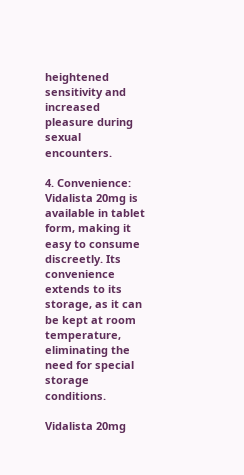heightened sensitivity and increased pleasure during sexual encounters.

4. Convenience: Vidalista 20mg is available in tablet form, making it easy to consume discreetly. Its convenience extends to its storage, as it can be kept at room temperature, eliminating the need for special storage conditions.

Vidalista 20mg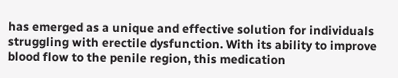has emerged as a unique and effective solution for individuals struggling with erectile dysfunction. With its ability to improve blood flow to the penile region, this medication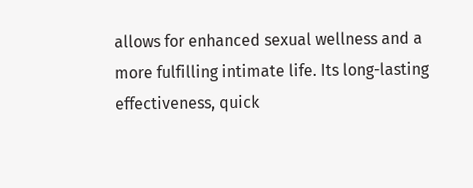allows for enhanced sexual wellness and a more fulfilling intimate life. Its long-lasting effectiveness, quick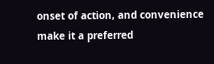onset of action, and convenience make it a preferred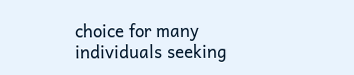choice for many individuals seeking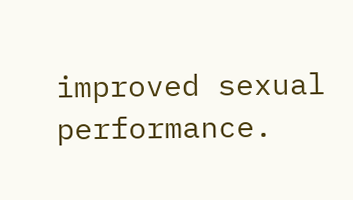improved sexual performance.